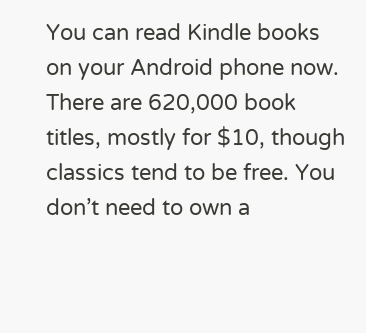You can read Kindle books on your Android phone now. There are 620,000 book titles, mostly for $10, though classics tend to be free. You don’t need to own a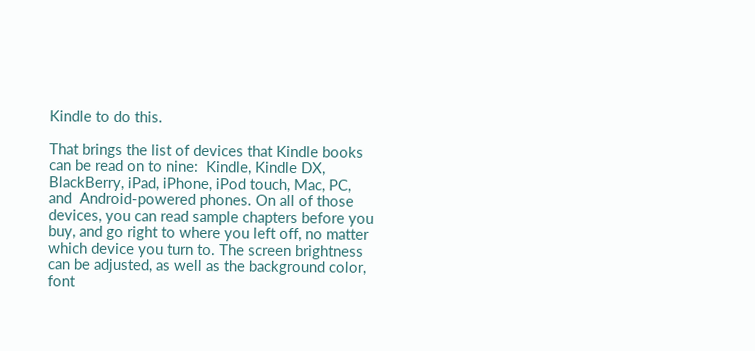Kindle to do this.

That brings the list of devices that Kindle books can be read on to nine:  Kindle, Kindle DX, BlackBerry, iPad, iPhone, iPod touch, Mac, PC, and  Android-powered phones. On all of those devices, you can read sample chapters before you buy, and go right to where you left off, no matter which device you turn to. The screen brightness can be adjusted, as well as the background color, font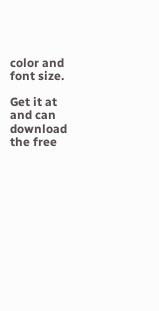color and font size.

Get it at and can download the free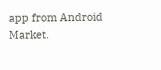app from Android Market.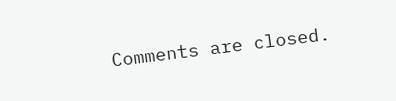Comments are closed.